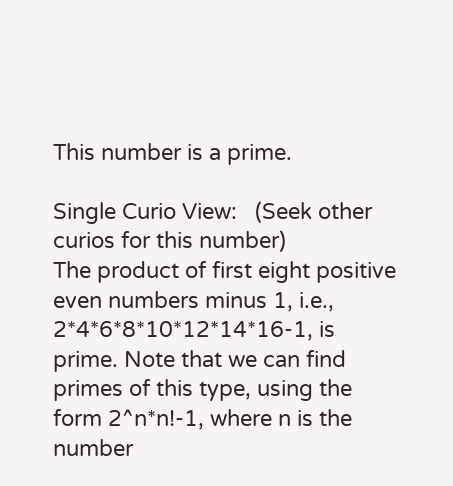This number is a prime.

Single Curio View:   (Seek other curios for this number)
The product of first eight positive even numbers minus 1, i.e., 2*4*6*8*10*12*14*16-1, is prime. Note that we can find primes of this type, using the form 2^n*n!-1, where n is the number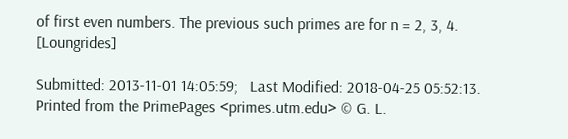of first even numbers. The previous such primes are for n = 2, 3, 4. [Loungrides]

Submitted: 2013-11-01 14:05:59;   Last Modified: 2018-04-25 05:52:13.
Printed from the PrimePages <primes.utm.edu> © G. L.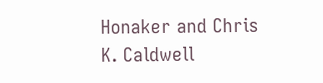Honaker and Chris K. Caldwell